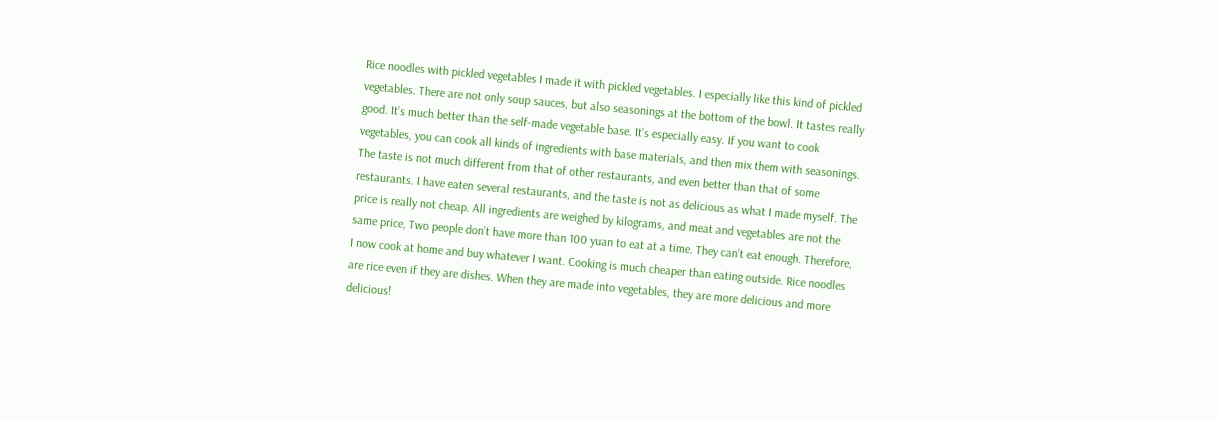Rice noodles with pickled vegetables I made it with pickled vegetables. I especially like this kind of pickled vegetables. There are not only soup sauces, but also seasonings at the bottom of the bowl. It tastes really good. It’s much better than the self-made vegetable base. It’s especially easy. If you want to cook vegetables, you can cook all kinds of ingredients with base materials, and then mix them with seasonings. The taste is not much different from that of other restaurants, and even better than that of some restaurants. I have eaten several restaurants, and the taste is not as delicious as what I made myself. The price is really not cheap. All ingredients are weighed by kilograms, and meat and vegetables are not the same price, Two people don’t have more than 100 yuan to eat at a time. They can’t eat enough. Therefore, I now cook at home and buy whatever I want. Cooking is much cheaper than eating outside. Rice noodles are rice even if they are dishes. When they are made into vegetables, they are more delicious and more delicious!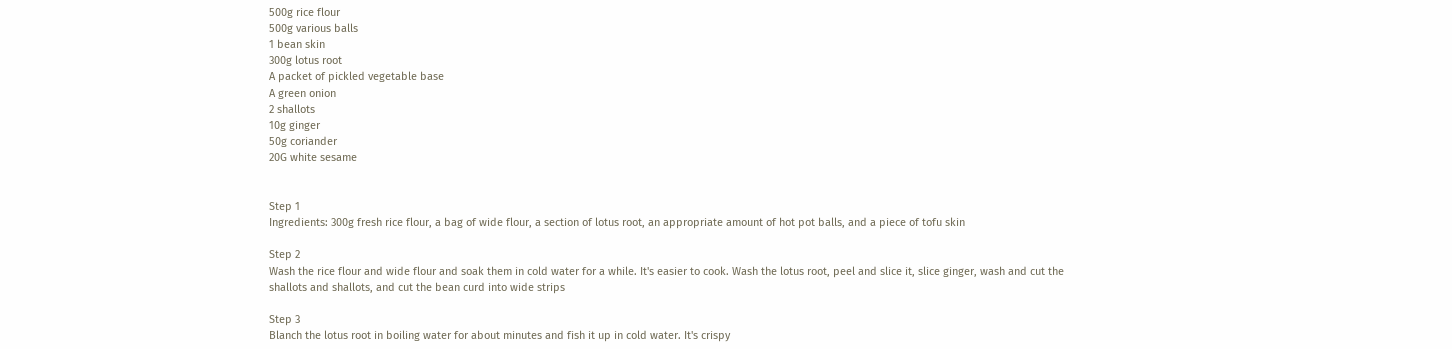500g rice flour
500g various balls
1 bean skin
300g lotus root
A packet of pickled vegetable base
A green onion
2 shallots
10g ginger
50g coriander
20G white sesame


Step 1
Ingredients: 300g fresh rice flour, a bag of wide flour, a section of lotus root, an appropriate amount of hot pot balls, and a piece of tofu skin

Step 2
Wash the rice flour and wide flour and soak them in cold water for a while. It's easier to cook. Wash the lotus root, peel and slice it, slice ginger, wash and cut the shallots and shallots, and cut the bean curd into wide strips

Step 3
Blanch the lotus root in boiling water for about minutes and fish it up in cold water. It's crispy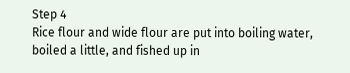Step 4
Rice flour and wide flour are put into boiling water, boiled a little, and fished up in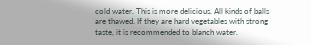cold water. This is more delicious. All kinds of balls are thawed. If they are hard vegetables with strong taste, it is recommended to blanch water.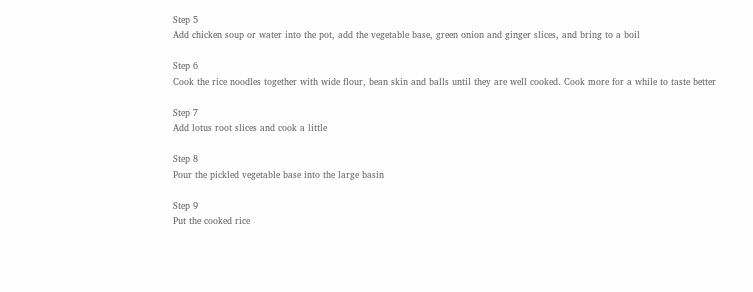Step 5
Add chicken soup or water into the pot, add the vegetable base, green onion and ginger slices, and bring to a boil

Step 6
Cook the rice noodles together with wide flour, bean skin and balls until they are well cooked. Cook more for a while to taste better

Step 7
Add lotus root slices and cook a little

Step 8
Pour the pickled vegetable base into the large basin

Step 9
Put the cooked rice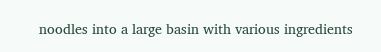noodles into a large basin with various ingredients